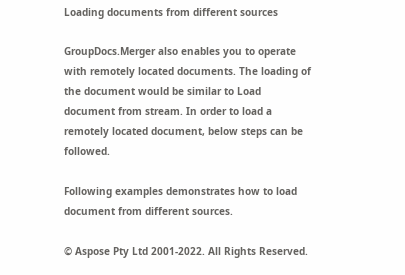Loading documents from different sources

GroupDocs.Merger also enables you to operate with remotely located documents. The loading of the document would be similar to Load document from stream. In order to load a remotely located document, below steps can be followed.

Following examples demonstrates how to load document from different sources.

© Aspose Pty Ltd 2001-2022. All Rights Reserved.